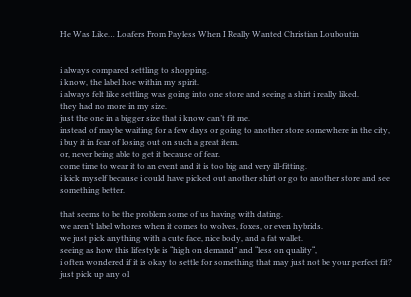He Was Like… Loafers From Payless When I Really Wanted Christian Louboutin


i always compared settling to shopping.
i know, the label hoe within my spirit.
i always felt like settling was going into one store and seeing a shirt i really liked.
they had no more in my size.
just the one in a bigger size that i know can’t fit me.
instead of maybe waiting for a few days or going to another store somewhere in the city,
i buy it in fear of losing out on such a great item.
or, never being able to get it because of fear.
come time to wear it to an event and it is too big and very ill-fitting.
i kick myself because i could have picked out another shirt or go to another store and see something better.

that seems to be the problem some of us having with dating.
we aren’t label whores when it comes to wolves, foxes, or even hybrids.
we just pick anything with a cute face, nice body, and a fat wallet.
seeing as how this lifestyle is “high on demand” and “less on quality“,
i often wondered if it is okay to settle for something that may just not be your perfect fit?
just pick up any ol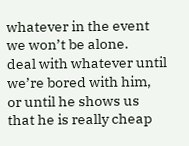whatever in the event we won’t be alone.
deal with whatever until we’re bored with him,
or until he shows us that he is really cheap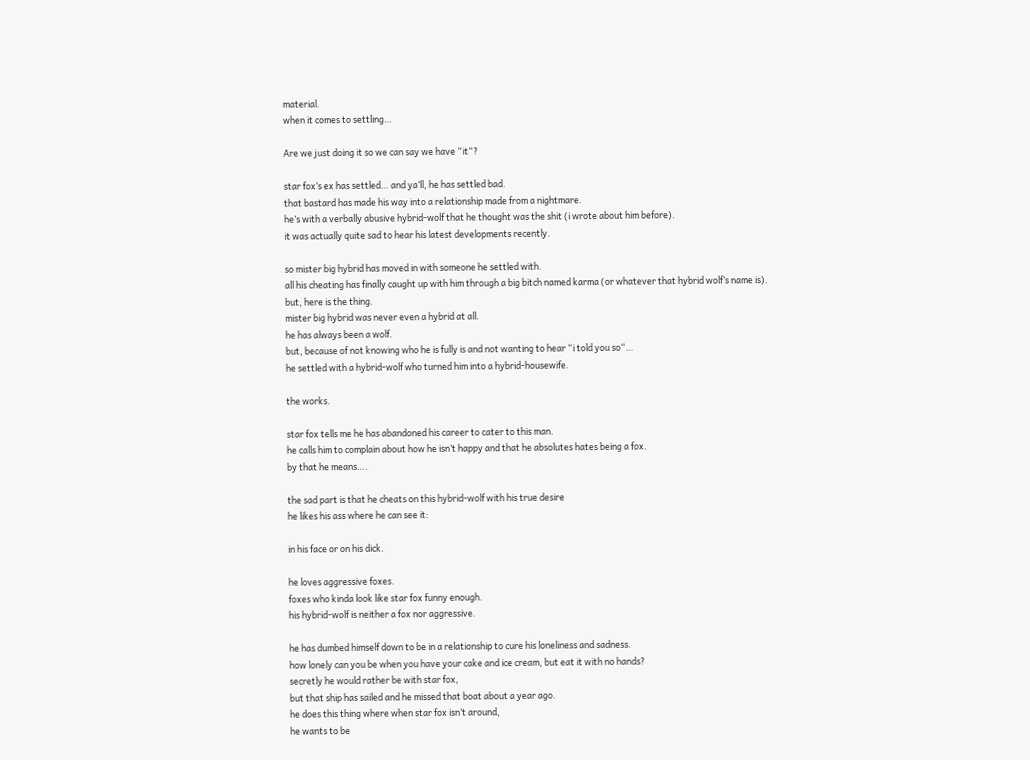material.
when it comes to settling…

Are we just doing it so we can say we have “it“?

star fox’s ex has settled… and ya’ll, he has settled bad.
that bastard has made his way into a relationship made from a nightmare.
he’s with a verbally abusive hybrid-wolf that he thought was the shit (i wrote about him before).
it was actually quite sad to hear his latest developments recently.

so mister big hybrid has moved in with someone he settled with.
all his cheating has finally caught up with him through a big bitch named karma (or whatever that hybrid wolf’s name is).
but, here is the thing.
mister big hybrid was never even a hybrid at all.
he has always been a wolf.
but, because of not knowing who he is fully is and not wanting to hear “i told you so“…
he settled with a hybrid-wolf who turned him into a hybrid-housewife.

the works.

star fox tells me he has abandoned his career to cater to this man.
he calls him to complain about how he isn’t happy and that he absolutes hates being a fox.
by that he means….

the sad part is that he cheats on this hybrid-wolf with his true desire
he likes his ass where he can see it:

in his face or on his dick.

he loves aggressive foxes.
foxes who kinda look like star fox funny enough.
his hybrid-wolf is neither a fox nor aggressive.

he has dumbed himself down to be in a relationship to cure his loneliness and sadness.
how lonely can you be when you have your cake and ice cream, but eat it with no hands?
secretly he would rather be with star fox,
but that ship has sailed and he missed that boat about a year ago.
he does this thing where when star fox isn’t around,
he wants to be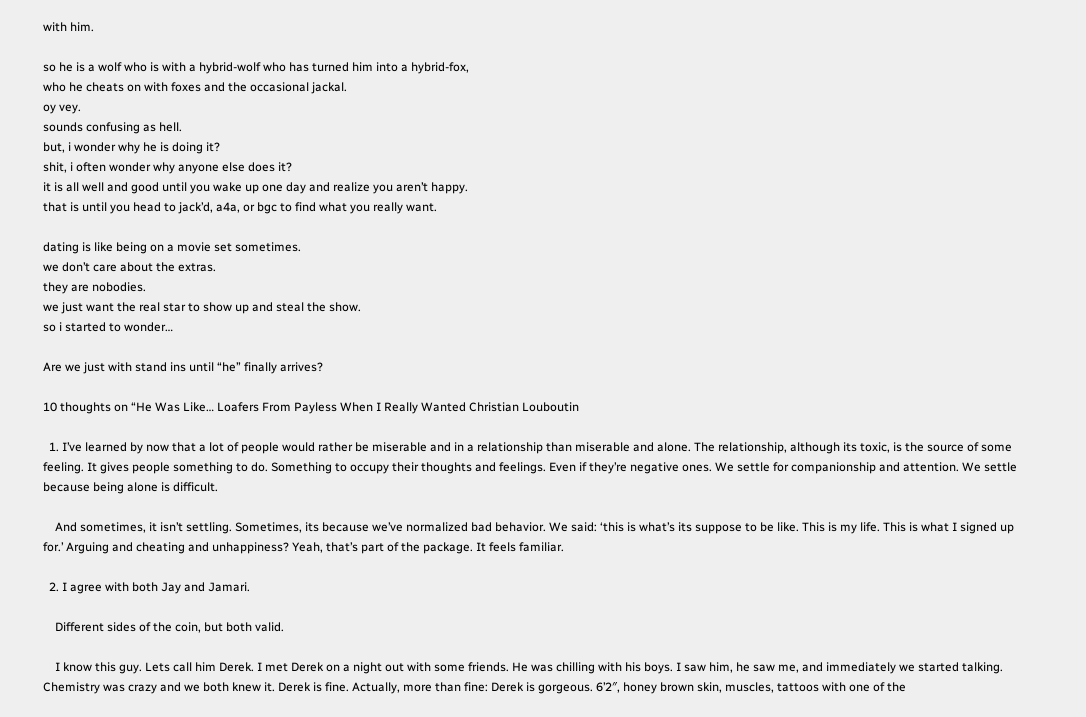with him.

so he is a wolf who is with a hybrid-wolf who has turned him into a hybrid-fox,
who he cheats on with foxes and the occasional jackal.
oy vey.
sounds confusing as hell.
but, i wonder why he is doing it?
shit, i often wonder why anyone else does it?
it is all well and good until you wake up one day and realize you aren’t happy.
that is until you head to jack’d, a4a, or bgc to find what you really want.

dating is like being on a movie set sometimes.
we don’t care about the extras.
they are nobodies.
we just want the real star to show up and steal the show.
so i started to wonder…

Are we just with stand ins until “he” finally arrives?

10 thoughts on “He Was Like… Loafers From Payless When I Really Wanted Christian Louboutin

  1. I’ve learned by now that a lot of people would rather be miserable and in a relationship than miserable and alone. The relationship, although its toxic, is the source of some feeling. It gives people something to do. Something to occupy their thoughts and feelings. Even if they’re negative ones. We settle for companionship and attention. We settle because being alone is difficult.

    And sometimes, it isn’t settling. Sometimes, its because we’ve normalized bad behavior. We said: ‘this is what’s its suppose to be like. This is my life. This is what I signed up for.’ Arguing and cheating and unhappiness? Yeah, that’s part of the package. It feels familiar.

  2. I agree with both Jay and Jamari.

    Different sides of the coin, but both valid.

    I know this guy. Lets call him Derek. I met Derek on a night out with some friends. He was chilling with his boys. I saw him, he saw me, and immediately we started talking. Chemistry was crazy and we both knew it. Derek is fine. Actually, more than fine: Derek is gorgeous. 6’2″, honey brown skin, muscles, tattoos with one of the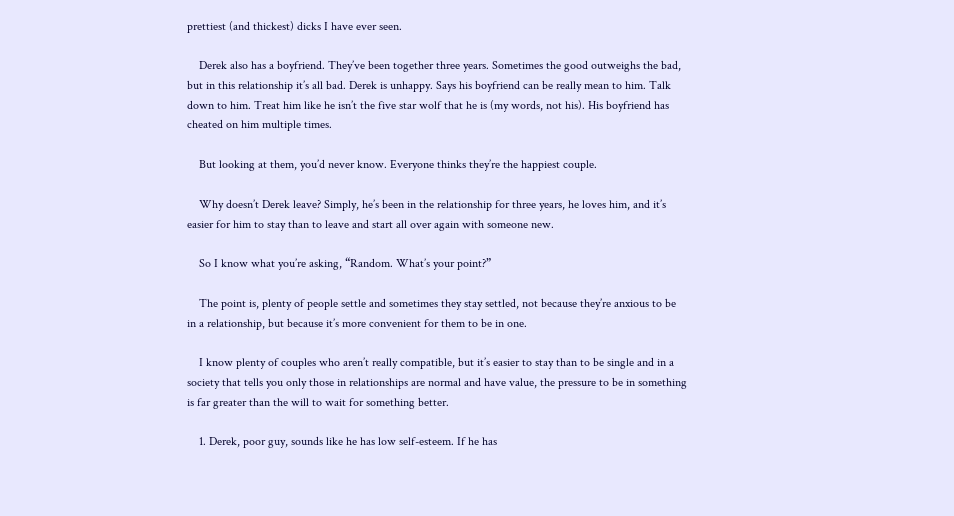prettiest (and thickest) dicks I have ever seen.

    Derek also has a boyfriend. They’ve been together three years. Sometimes the good outweighs the bad, but in this relationship it’s all bad. Derek is unhappy. Says his boyfriend can be really mean to him. Talk down to him. Treat him like he isn’t the five star wolf that he is (my words, not his). His boyfriend has cheated on him multiple times.

    But looking at them, you’d never know. Everyone thinks they’re the happiest couple.

    Why doesn’t Derek leave? Simply, he’s been in the relationship for three years, he loves him, and it’s easier for him to stay than to leave and start all over again with someone new.

    So I know what you’re asking, “Random. What’s your point?”

    The point is, plenty of people settle and sometimes they stay settled, not because they’re anxious to be in a relationship, but because it’s more convenient for them to be in one.

    I know plenty of couples who aren’t really compatible, but it’s easier to stay than to be single and in a society that tells you only those in relationships are normal and have value, the pressure to be in something is far greater than the will to wait for something better.

    1. Derek, poor guy, sounds like he has low self-esteem. If he has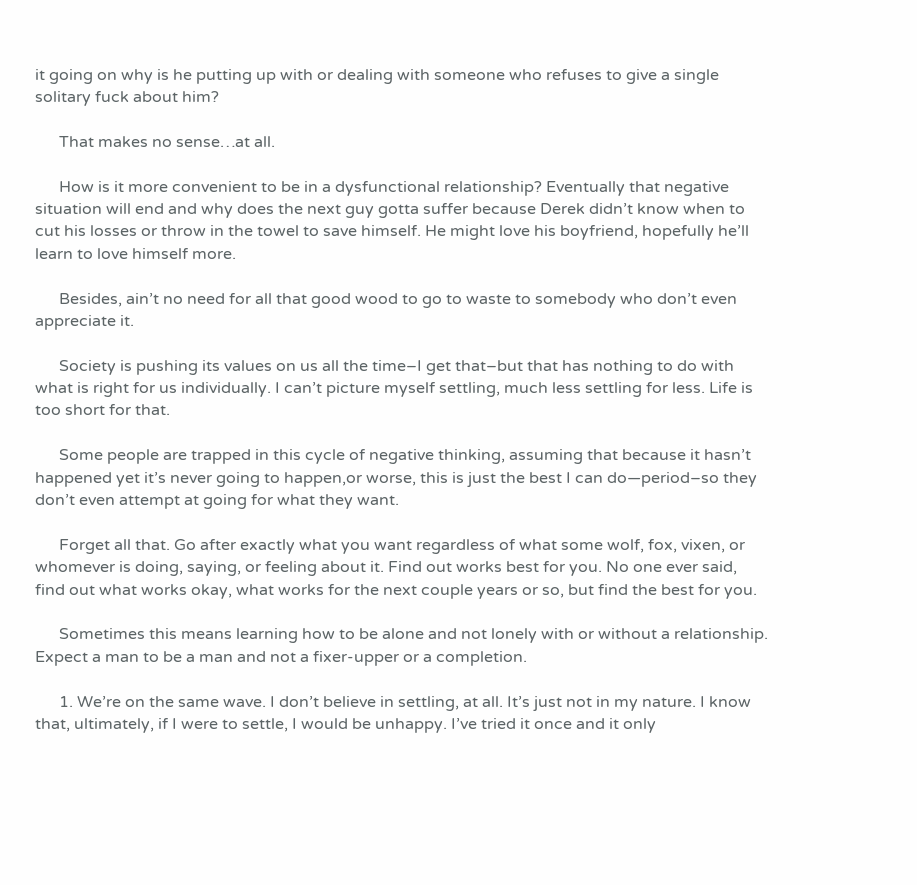it going on why is he putting up with or dealing with someone who refuses to give a single solitary fuck about him?

      That makes no sense…at all.

      How is it more convenient to be in a dysfunctional relationship? Eventually that negative situation will end and why does the next guy gotta suffer because Derek didn’t know when to cut his losses or throw in the towel to save himself. He might love his boyfriend, hopefully he’ll learn to love himself more.

      Besides, ain’t no need for all that good wood to go to waste to somebody who don’t even appreciate it.

      Society is pushing its values on us all the time–I get that–but that has nothing to do with what is right for us individually. I can’t picture myself settling, much less settling for less. Life is too short for that.

      Some people are trapped in this cycle of negative thinking, assuming that because it hasn’t happened yet it’s never going to happen,or worse, this is just the best I can do—period–so they don’t even attempt at going for what they want.

      Forget all that. Go after exactly what you want regardless of what some wolf, fox, vixen, or whomever is doing, saying, or feeling about it. Find out works best for you. No one ever said, find out what works okay, what works for the next couple years or so, but find the best for you.

      Sometimes this means learning how to be alone and not lonely with or without a relationship. Expect a man to be a man and not a fixer-upper or a completion.

      1. We’re on the same wave. I don’t believe in settling, at all. It’s just not in my nature. I know that, ultimately, if I were to settle, I would be unhappy. I’ve tried it once and it only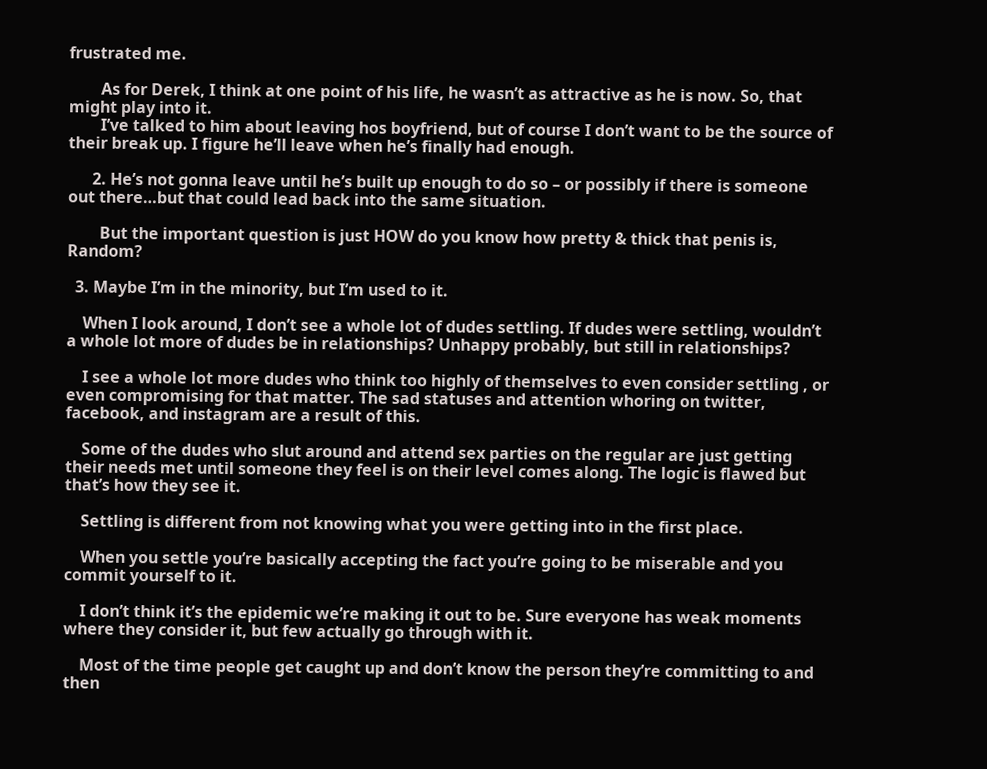frustrated me.

        As for Derek, I think at one point of his life, he wasn’t as attractive as he is now. So, that might play into it.
        I’ve talked to him about leaving hos boyfriend, but of course I don’t want to be the source of their break up. I figure he’ll leave when he’s finally had enough.

      2. He’s not gonna leave until he’s built up enough to do so – or possibly if there is someone out there…but that could lead back into the same situation.

        But the important question is just HOW do you know how pretty & thick that penis is, Random?

  3. Maybe I’m in the minority, but I’m used to it.

    When I look around, I don’t see a whole lot of dudes settling. If dudes were settling, wouldn’t a whole lot more of dudes be in relationships? Unhappy probably, but still in relationships?

    I see a whole lot more dudes who think too highly of themselves to even consider settling , or even compromising for that matter. The sad statuses and attention whoring on twitter, facebook, and instagram are a result of this.

    Some of the dudes who slut around and attend sex parties on the regular are just getting their needs met until someone they feel is on their level comes along. The logic is flawed but that’s how they see it.

    Settling is different from not knowing what you were getting into in the first place.

    When you settle you’re basically accepting the fact you’re going to be miserable and you commit yourself to it.

    I don’t think it’s the epidemic we’re making it out to be. Sure everyone has weak moments where they consider it, but few actually go through with it.

    Most of the time people get caught up and don’t know the person they’re committing to and then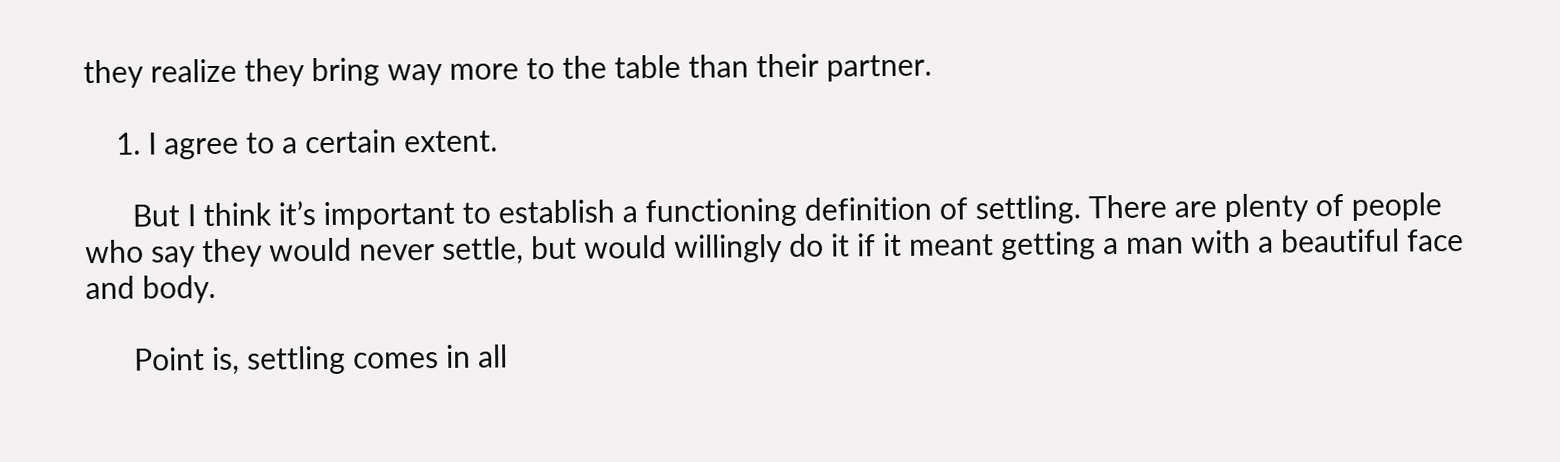they realize they bring way more to the table than their partner.

    1. I agree to a certain extent.

      But I think it’s important to establish a functioning definition of settling. There are plenty of people who say they would never settle, but would willingly do it if it meant getting a man with a beautiful face and body.

      Point is, settling comes in all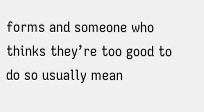forms and someone who thinks they’re too good to do so usually mean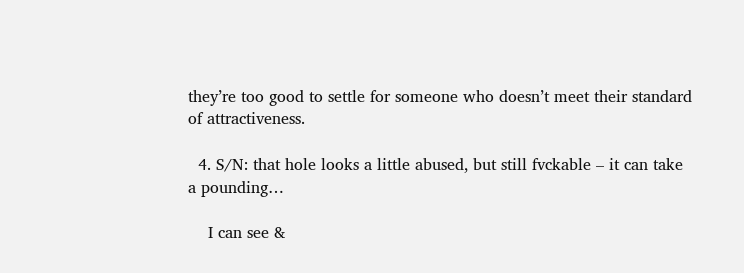they’re too good to settle for someone who doesn’t meet their standard of attractiveness.

  4. S/N: that hole looks a little abused, but still fvckable – it can take a pounding…

    I can see &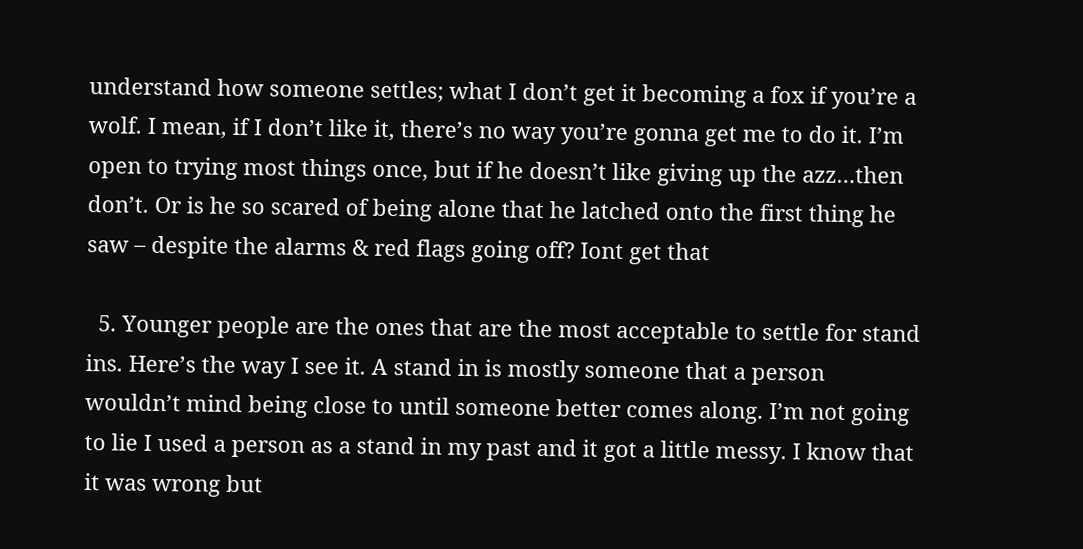understand how someone settles; what I don’t get it becoming a fox if you’re a wolf. I mean, if I don’t like it, there’s no way you’re gonna get me to do it. I’m open to trying most things once, but if he doesn’t like giving up the azz…then don’t. Or is he so scared of being alone that he latched onto the first thing he saw – despite the alarms & red flags going off? Iont get that

  5. Younger people are the ones that are the most acceptable to settle for stand ins. Here’s the way I see it. A stand in is mostly someone that a person wouldn’t mind being close to until someone better comes along. I’m not going to lie I used a person as a stand in my past and it got a little messy. I know that it was wrong but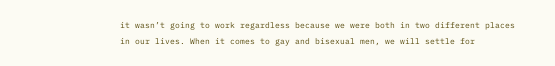it wasn’t going to work regardless because we were both in two different places in our lives. When it comes to gay and bisexual men, we will settle for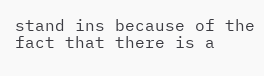stand ins because of the fact that there is a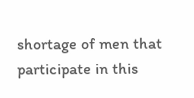shortage of men that participate in this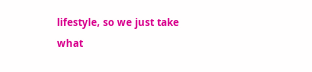lifestyle, so we just take what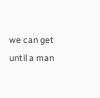we can get until a man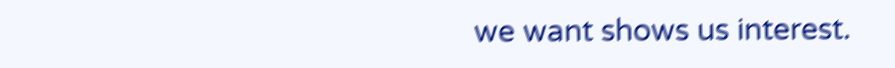we want shows us interest.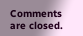Comments are closed.